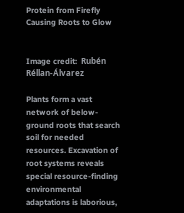Protein from Firefly Causing Roots to Glow


Image credit:  Rubén Réllan-Álvarez

Plants form a vast network of below-ground roots that search soil for needed resources. Excavation of root systems reveals special resource-finding environmental adaptations is laborious,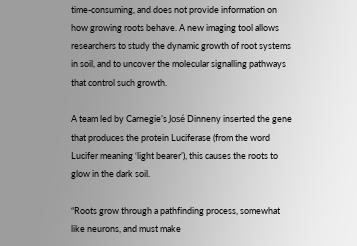time-consuming, and does not provide information on how growing roots behave. A new imaging tool allows researchers to study the dynamic growth of root systems in soil, and to uncover the molecular signalling pathways that control such growth.

A team led by Carnegie’s José Dinneny inserted the gene that produces the protein Luciferase (from the word Lucifer meaning ‘light bearer’), this causes the roots to glow in the dark soil.

“Roots grow through a pathfinding process, somewhat like neurons, and must make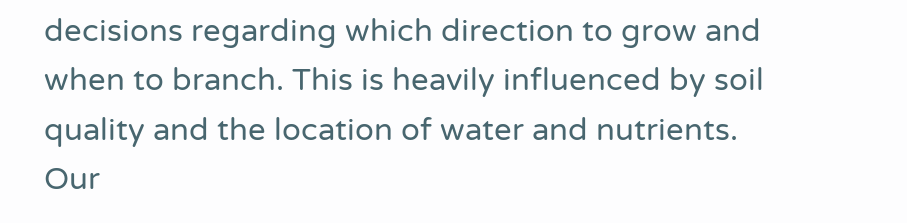decisions regarding which direction to grow and when to branch. This is heavily influenced by soil quality and the location of water and nutrients. Our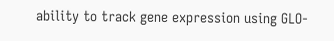ability to track gene expression using GLO-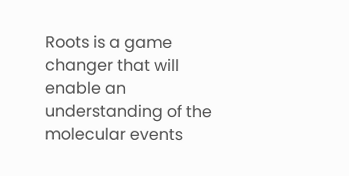Roots is a game changer that will enable an understanding of the molecular events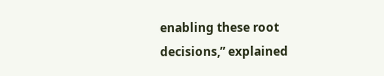enabling these root decisions,” explained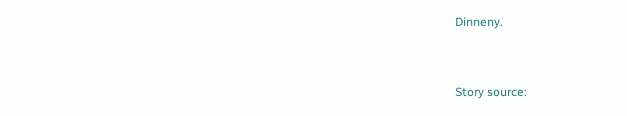Dinneny.


Story source: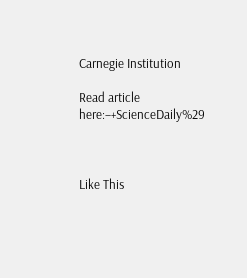Carnegie Institution

Read article here:–+ScienceDaily%29



Like This